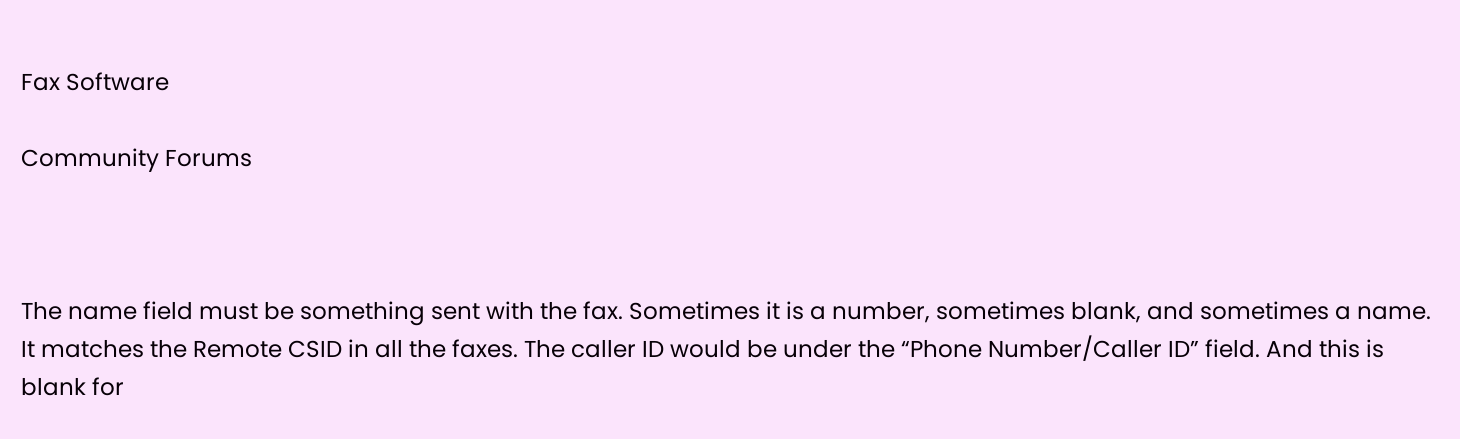Fax Software

Community Forums



The name field must be something sent with the fax. Sometimes it is a number, sometimes blank, and sometimes a name. It matches the Remote CSID in all the faxes. The caller ID would be under the “Phone Number/Caller ID” field. And this is blank for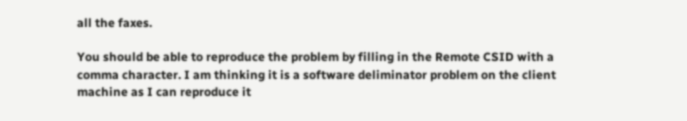all the faxes.

You should be able to reproduce the problem by filling in the Remote CSID with a comma character. I am thinking it is a software deliminator problem on the client machine as I can reproduce it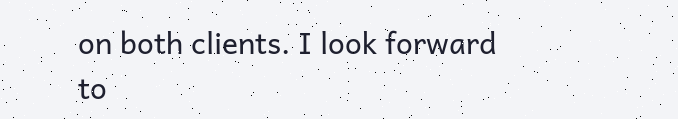on both clients. I look forward to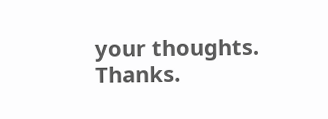your thoughts. Thanks.